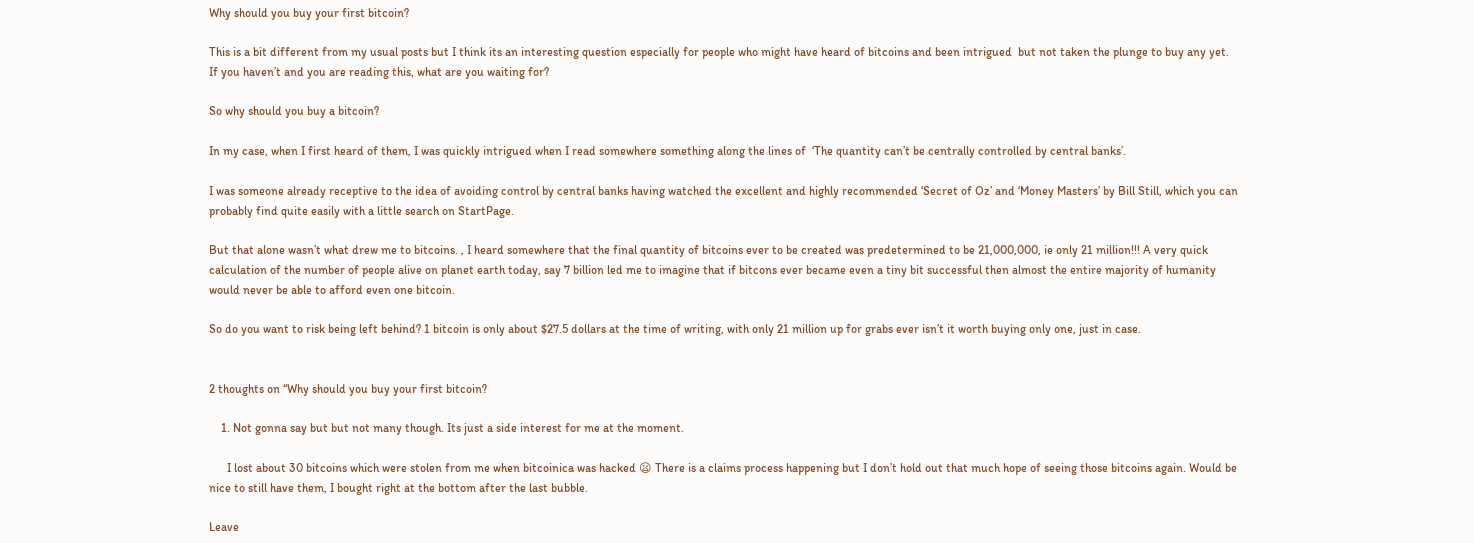Why should you buy your first bitcoin?

This is a bit different from my usual posts but I think its an interesting question especially for people who might have heard of bitcoins and been intrigued  but not taken the plunge to buy any yet. If you haven’t and you are reading this, what are you waiting for?

So why should you buy a bitcoin?

In my case, when I first heard of them, I was quickly intrigued when I read somewhere something along the lines of  ‘The quantity can’t be centrally controlled by central banks’.

I was someone already receptive to the idea of avoiding control by central banks having watched the excellent and highly recommended ‘Secret of Oz’ and ‘Money Masters’ by Bill Still, which you can probably find quite easily with a little search on StartPage.

But that alone wasn’t what drew me to bitcoins. , I heard somewhere that the final quantity of bitcoins ever to be created was predetermined to be 21,000,000, ie only 21 million!!! A very quick calculation of the number of people alive on planet earth today, say 7 billion led me to imagine that if bitcons ever became even a tiny bit successful then almost the entire majority of humanity would never be able to afford even one bitcoin.

So do you want to risk being left behind? 1 bitcoin is only about $27.5 dollars at the time of writing, with only 21 million up for grabs ever isn’t it worth buying only one, just in case.


2 thoughts on “Why should you buy your first bitcoin?

    1. Not gonna say but but not many though. Its just a side interest for me at the moment.

      I lost about 30 bitcoins which were stolen from me when bitcoinica was hacked 😦 There is a claims process happening but I don’t hold out that much hope of seeing those bitcoins again. Would be nice to still have them, I bought right at the bottom after the last bubble.

Leave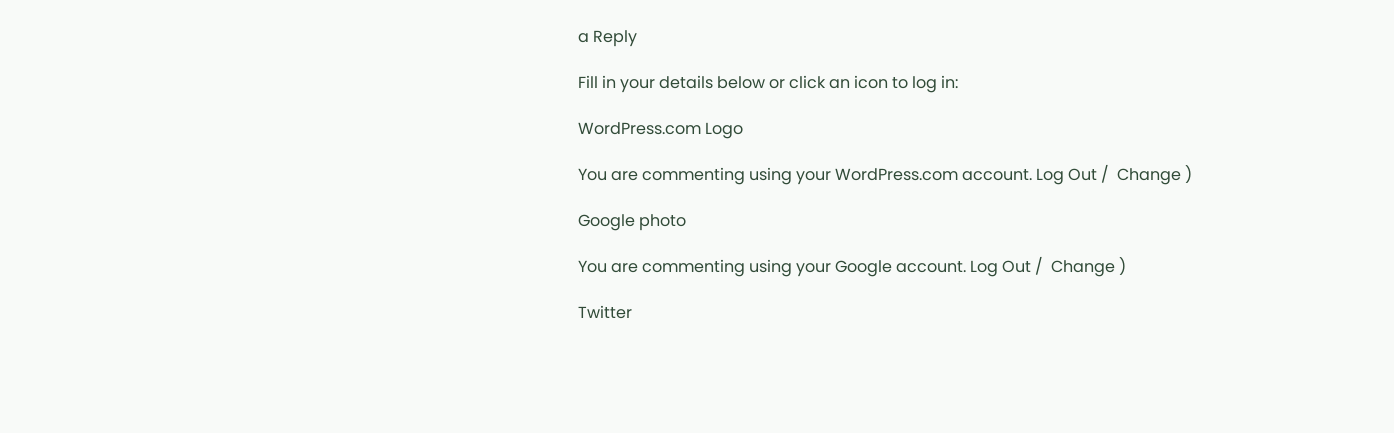a Reply

Fill in your details below or click an icon to log in:

WordPress.com Logo

You are commenting using your WordPress.com account. Log Out /  Change )

Google photo

You are commenting using your Google account. Log Out /  Change )

Twitter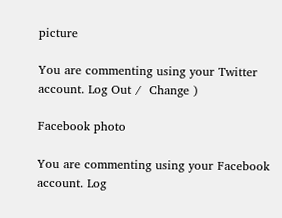picture

You are commenting using your Twitter account. Log Out /  Change )

Facebook photo

You are commenting using your Facebook account. Log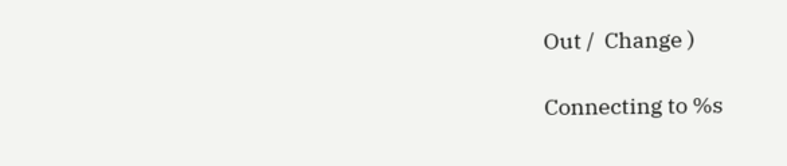Out /  Change )

Connecting to %s